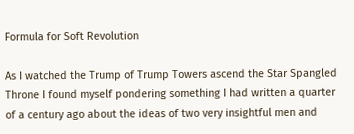Formula for Soft Revolution

As I watched the Trump of Trump Towers ascend the Star Spangled Throne I found myself pondering something I had written a quarter of a century ago about the ideas of two very insightful men and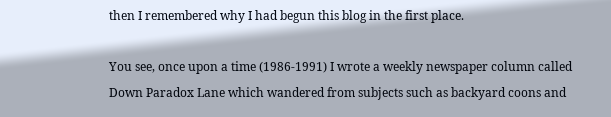then I remembered why I had begun this blog in the first place.

You see, once upon a time (1986-1991) I wrote a weekly newspaper column called Down Paradox Lane which wandered from subjects such as backyard coons and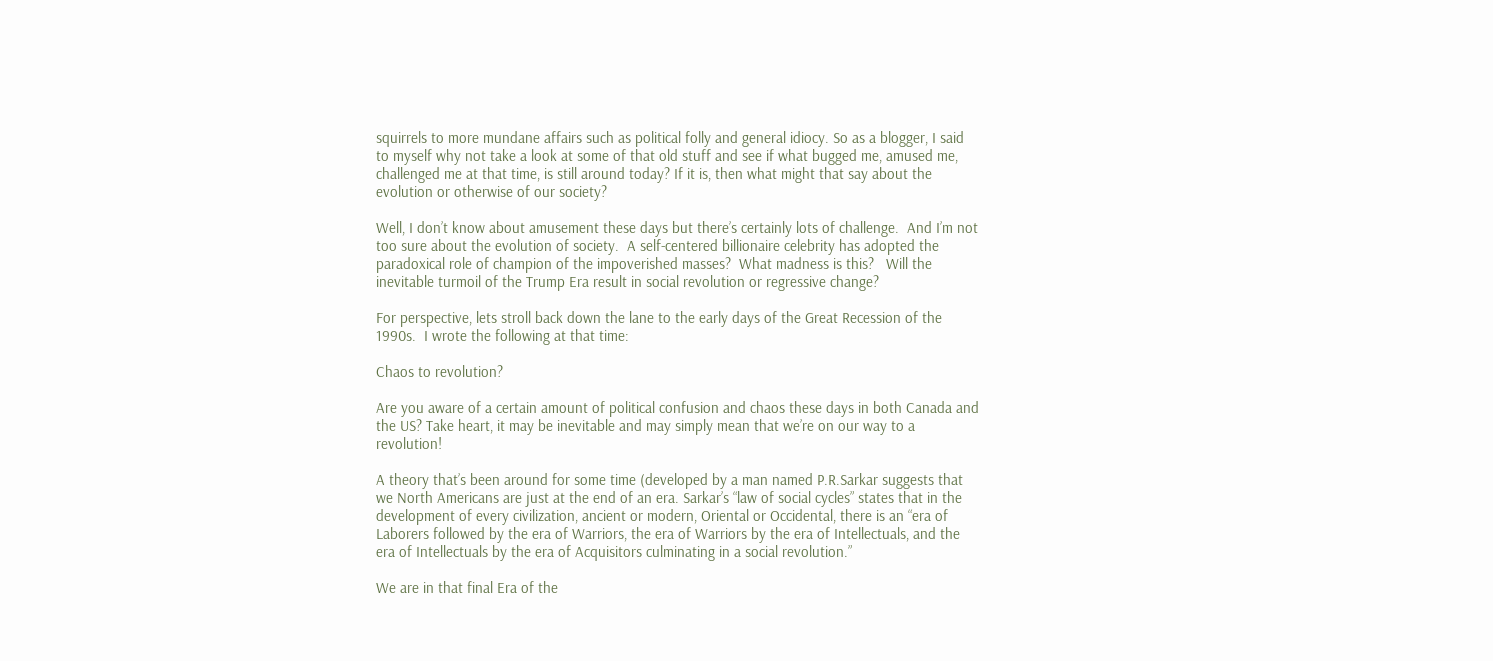squirrels to more mundane affairs such as political folly and general idiocy. So as a blogger, I said to myself why not take a look at some of that old stuff and see if what bugged me, amused me, challenged me at that time, is still around today? If it is, then what might that say about the evolution or otherwise of our society?

Well, I don’t know about amusement these days but there’s certainly lots of challenge.  And I’m not too sure about the evolution of society.  A self-centered billionaire celebrity has adopted the paradoxical role of champion of the impoverished masses?  What madness is this?   Will the inevitable turmoil of the Trump Era result in social revolution or regressive change?

For perspective, lets stroll back down the lane to the early days of the Great Recession of the 1990s.  I wrote the following at that time:

Chaos to revolution?

Are you aware of a certain amount of political confusion and chaos these days in both Canada and the US? Take heart, it may be inevitable and may simply mean that we’re on our way to a revolution!

A theory that’s been around for some time (developed by a man named P.R.Sarkar suggests that we North Americans are just at the end of an era. Sarkar’s “law of social cycles” states that in the development of every civilization, ancient or modern, Oriental or Occidental, there is an “era of Laborers followed by the era of Warriors, the era of Warriors by the era of Intellectuals, and the era of Intellectuals by the era of Acquisitors culminating in a social revolution.”

We are in that final Era of the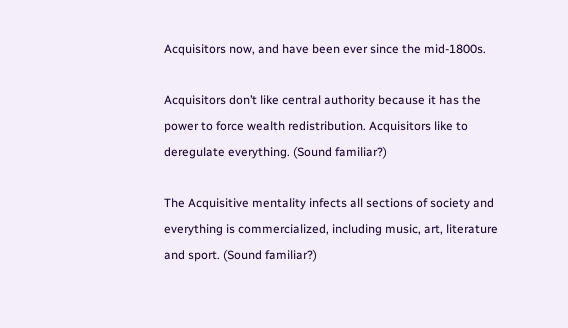Acquisitors now, and have been ever since the mid-1800s.

Acquisitors don’t like central authority because it has the power to force wealth redistribution. Acquisitors like to deregulate everything. (Sound familiar?)

The Acquisitive mentality infects all sections of society and everything is commercialized, including music, art, literature and sport. (Sound familiar?)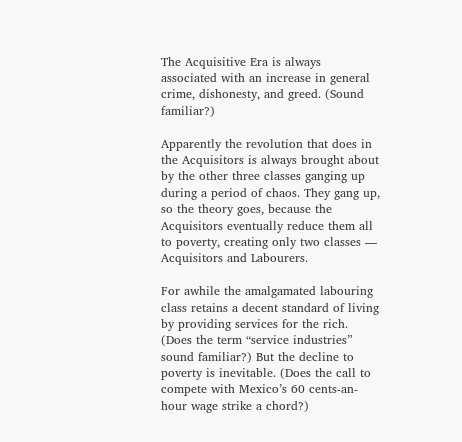The Acquisitive Era is always associated with an increase in general crime, dishonesty, and greed. (Sound familiar?)

Apparently the revolution that does in the Acquisitors is always brought about by the other three classes ganging up during a period of chaos. They gang up, so the theory goes, because the Acquisitors eventually reduce them all to poverty, creating only two classes — Acquisitors and Labourers.

For awhile the amalgamated labouring class retains a decent standard of living by providing services for the rich. (Does the term “service industries” sound familiar?) But the decline to poverty is inevitable. (Does the call to compete with Mexico’s 60 cents-an-hour wage strike a chord?)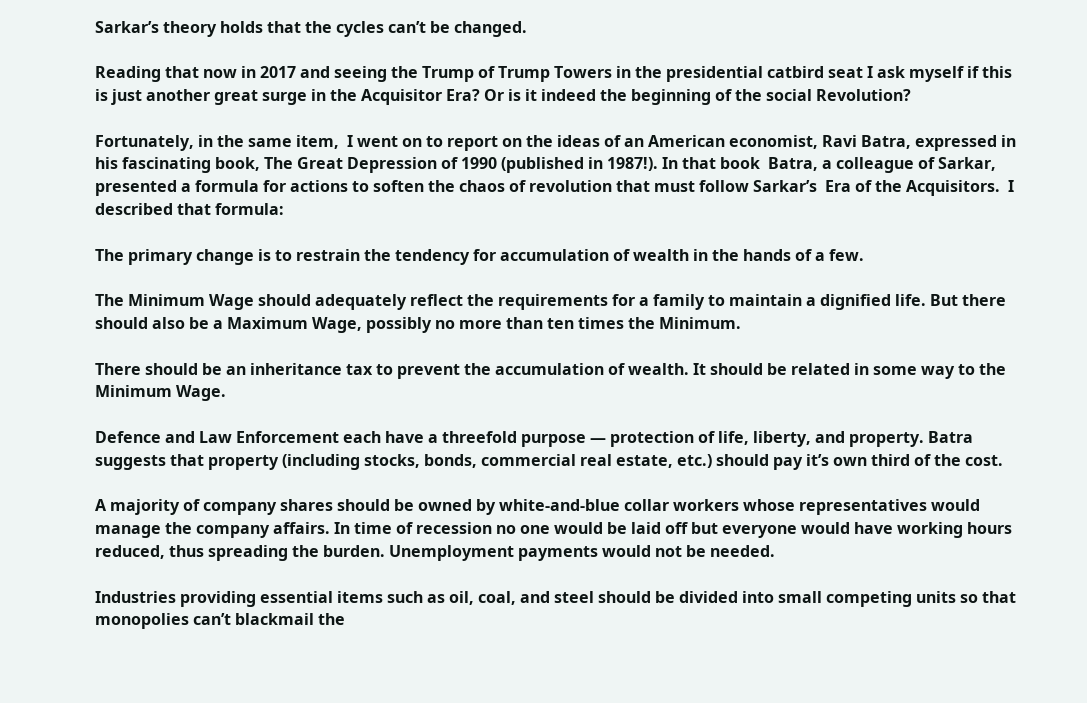Sarkar’s theory holds that the cycles can’t be changed.

Reading that now in 2017 and seeing the Trump of Trump Towers in the presidential catbird seat I ask myself if this is just another great surge in the Acquisitor Era? Or is it indeed the beginning of the social Revolution?

Fortunately, in the same item,  I went on to report on the ideas of an American economist, Ravi Batra, expressed in his fascinating book, The Great Depression of 1990 (published in 1987!). In that book  Batra, a colleague of Sarkar, presented a formula for actions to soften the chaos of revolution that must follow Sarkar’s  Era of the Acquisitors.  I described that formula:

The primary change is to restrain the tendency for accumulation of wealth in the hands of a few.

The Minimum Wage should adequately reflect the requirements for a family to maintain a dignified life. But there should also be a Maximum Wage, possibly no more than ten times the Minimum.

There should be an inheritance tax to prevent the accumulation of wealth. It should be related in some way to the Minimum Wage.

Defence and Law Enforcement each have a threefold purpose — protection of life, liberty, and property. Batra suggests that property (including stocks, bonds, commercial real estate, etc.) should pay it’s own third of the cost.

A majority of company shares should be owned by white-and-blue collar workers whose representatives would manage the company affairs. In time of recession no one would be laid off but everyone would have working hours reduced, thus spreading the burden. Unemployment payments would not be needed.

Industries providing essential items such as oil, coal, and steel should be divided into small competing units so that monopolies can’t blackmail the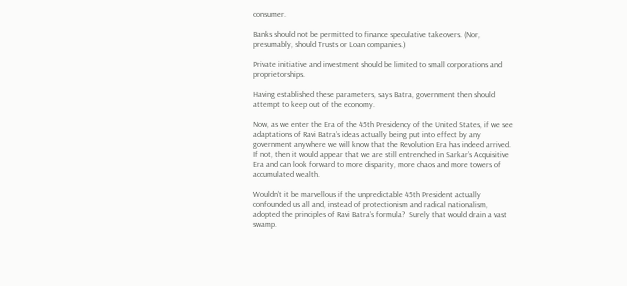consumer.

Banks should not be permitted to finance speculative takeovers. (Nor, presumably, should Trusts or Loan companies.)

Private initiative and investment should be limited to small corporations and proprietorships.

Having established these parameters, says Batra, government then should attempt to keep out of the economy.

Now, as we enter the Era of the 45th Presidency of the United States, if we see adaptations of Ravi Batra’s ideas actually being put into effect by any government anywhere we will know that the Revolution Era has indeed arrived. If not, then it would appear that we are still entrenched in Sarkar’s Acquisitive Era and can look forward to more disparity, more chaos and more towers of accumulated wealth.

Wouldn’t it be marvellous if the unpredictable 45th President actually confounded us all and, instead of protectionism and radical nationalism, adopted the principles of Ravi Batra’s formula?  Surely that would drain a vast swamp.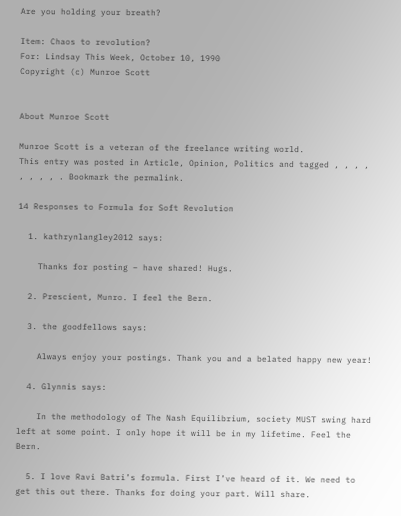Are you holding your breath?

Item: Chaos to revolution?
For: Lindsay This Week, October 10, 1990
Copyright (c) Munroe Scott


About Munroe Scott

Munroe Scott is a veteran of the freelance writing world.
This entry was posted in Article, Opinion, Politics and tagged , , , , , , , , . Bookmark the permalink.

14 Responses to Formula for Soft Revolution

  1. kathrynlangley2012 says:

    Thanks for posting – have shared! Hugs.

  2. Prescient, Munro. I feel the Bern.

  3. the goodfellows says:

    Always enjoy your postings. Thank you and a belated happy new year!

  4. Glynnis says:

    In the methodology of The Nash Equilibrium, society MUST swing hard left at some point. I only hope it will be in my lifetime. Feel the Bern.

  5. I love Ravi Batri’s formula. First I’ve heard of it. We need to get this out there. Thanks for doing your part. Will share.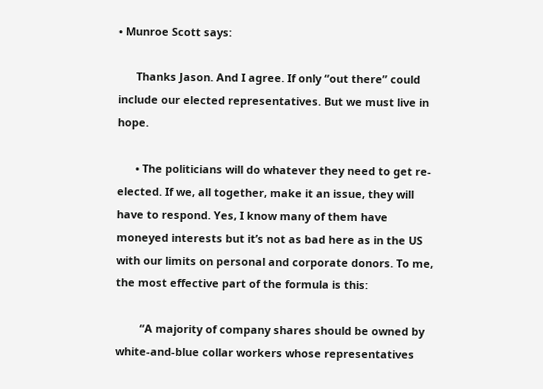• Munroe Scott says:

      Thanks Jason. And I agree. If only “out there” could include our elected representatives. But we must live in hope.

      • The politicians will do whatever they need to get re-elected. If we, all together, make it an issue, they will have to respond. Yes, I know many of them have moneyed interests but it’s not as bad here as in the US with our limits on personal and corporate donors. To me, the most effective part of the formula is this:

        “A majority of company shares should be owned by white-and-blue collar workers whose representatives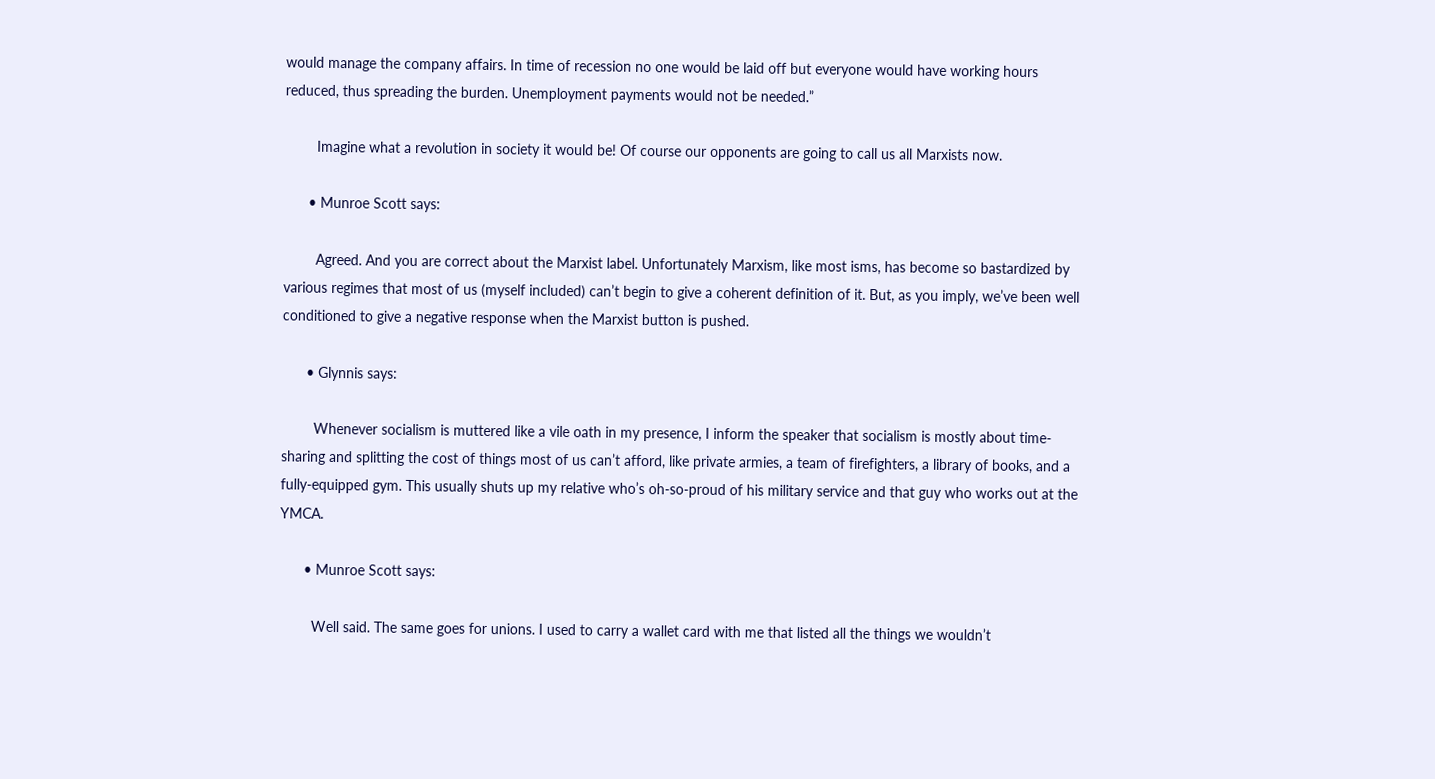would manage the company affairs. In time of recession no one would be laid off but everyone would have working hours reduced, thus spreading the burden. Unemployment payments would not be needed.”

        Imagine what a revolution in society it would be! Of course our opponents are going to call us all Marxists now.

      • Munroe Scott says:

        Agreed. And you are correct about the Marxist label. Unfortunately Marxism, like most isms, has become so bastardized by various regimes that most of us (myself included) can’t begin to give a coherent definition of it. But, as you imply, we’ve been well conditioned to give a negative response when the Marxist button is pushed.

      • Glynnis says:

        Whenever socialism is muttered like a vile oath in my presence, I inform the speaker that socialism is mostly about time-sharing and splitting the cost of things most of us can’t afford, like private armies, a team of firefighters, a library of books, and a fully-equipped gym. This usually shuts up my relative who’s oh-so-proud of his military service and that guy who works out at the YMCA.

      • Munroe Scott says:

        Well said. The same goes for unions. I used to carry a wallet card with me that listed all the things we wouldn’t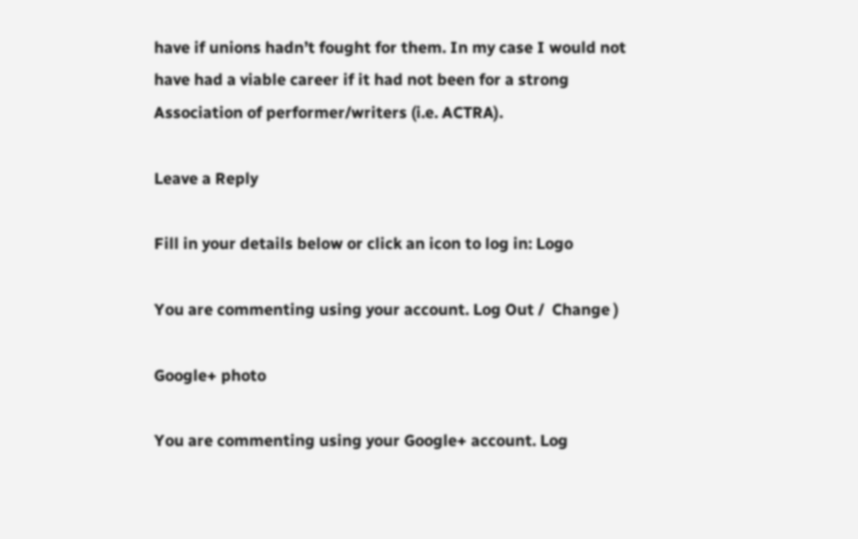have if unions hadn’t fought for them. In my case I would not have had a viable career if it had not been for a strong Association of performer/writers (i.e. ACTRA).

Leave a Reply

Fill in your details below or click an icon to log in: Logo

You are commenting using your account. Log Out /  Change )

Google+ photo

You are commenting using your Google+ account. Log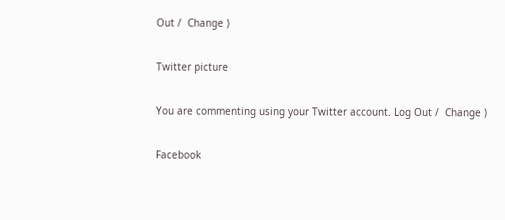Out /  Change )

Twitter picture

You are commenting using your Twitter account. Log Out /  Change )

Facebook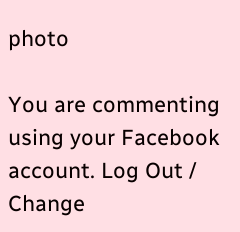photo

You are commenting using your Facebook account. Log Out /  Change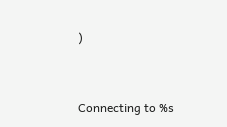)


Connecting to %s